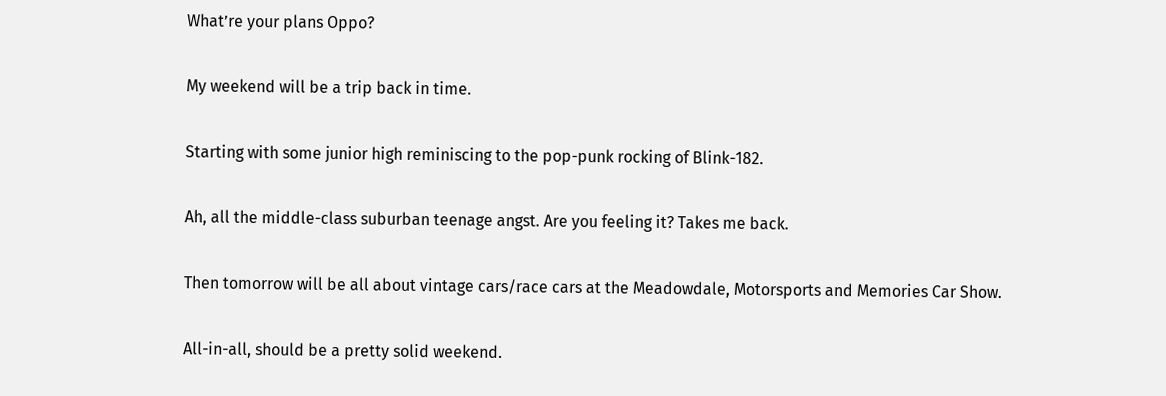What’re your plans Oppo?

My weekend will be a trip back in time.

Starting with some junior high reminiscing to the pop-punk rocking of Blink-182.

Ah, all the middle-class suburban teenage angst. Are you feeling it? Takes me back.

Then tomorrow will be all about vintage cars/race cars at the Meadowdale, Motorsports and Memories Car Show.

All-in-all, should be a pretty solid weekend.